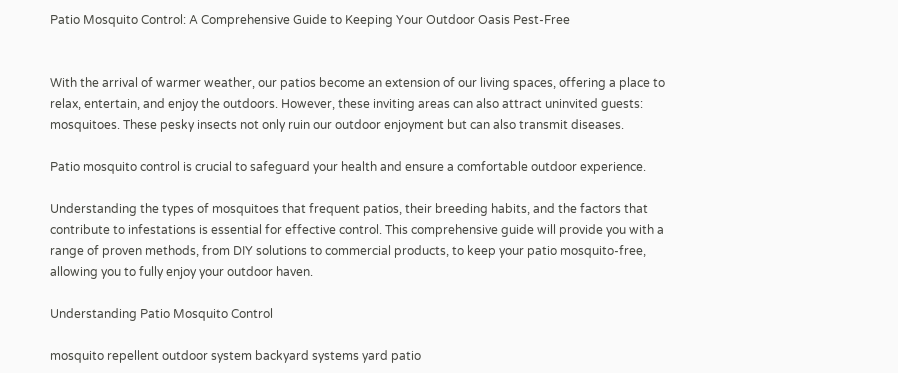Patio Mosquito Control: A Comprehensive Guide to Keeping Your Outdoor Oasis Pest-Free


With the arrival of warmer weather, our patios become an extension of our living spaces, offering a place to relax, entertain, and enjoy the outdoors. However, these inviting areas can also attract uninvited guests: mosquitoes. These pesky insects not only ruin our outdoor enjoyment but can also transmit diseases.

Patio mosquito control is crucial to safeguard your health and ensure a comfortable outdoor experience.

Understanding the types of mosquitoes that frequent patios, their breeding habits, and the factors that contribute to infestations is essential for effective control. This comprehensive guide will provide you with a range of proven methods, from DIY solutions to commercial products, to keep your patio mosquito-free, allowing you to fully enjoy your outdoor haven.

Understanding Patio Mosquito Control

mosquito repellent outdoor system backyard systems yard patio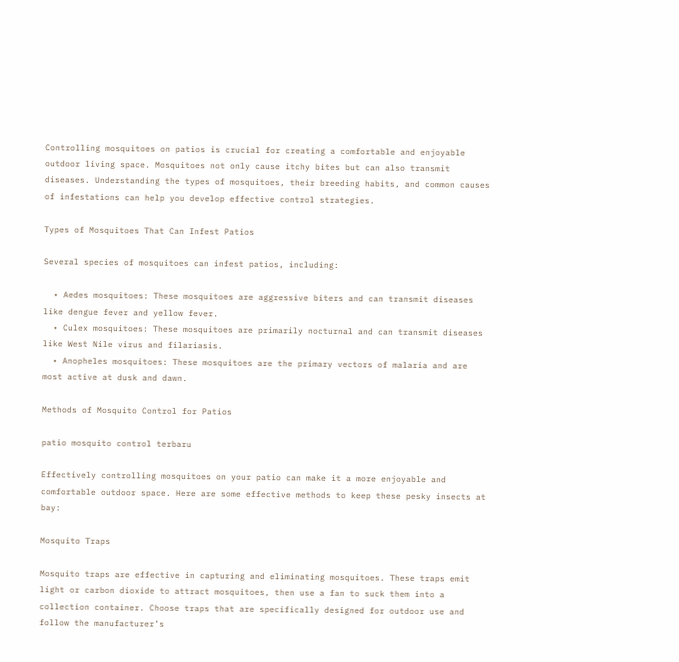Controlling mosquitoes on patios is crucial for creating a comfortable and enjoyable outdoor living space. Mosquitoes not only cause itchy bites but can also transmit diseases. Understanding the types of mosquitoes, their breeding habits, and common causes of infestations can help you develop effective control strategies.

Types of Mosquitoes That Can Infest Patios

Several species of mosquitoes can infest patios, including:

  • Aedes mosquitoes: These mosquitoes are aggressive biters and can transmit diseases like dengue fever and yellow fever.
  • Culex mosquitoes: These mosquitoes are primarily nocturnal and can transmit diseases like West Nile virus and filariasis.
  • Anopheles mosquitoes: These mosquitoes are the primary vectors of malaria and are most active at dusk and dawn.

Methods of Mosquito Control for Patios

patio mosquito control terbaru

Effectively controlling mosquitoes on your patio can make it a more enjoyable and comfortable outdoor space. Here are some effective methods to keep these pesky insects at bay:

Mosquito Traps

Mosquito traps are effective in capturing and eliminating mosquitoes. These traps emit light or carbon dioxide to attract mosquitoes, then use a fan to suck them into a collection container. Choose traps that are specifically designed for outdoor use and follow the manufacturer’s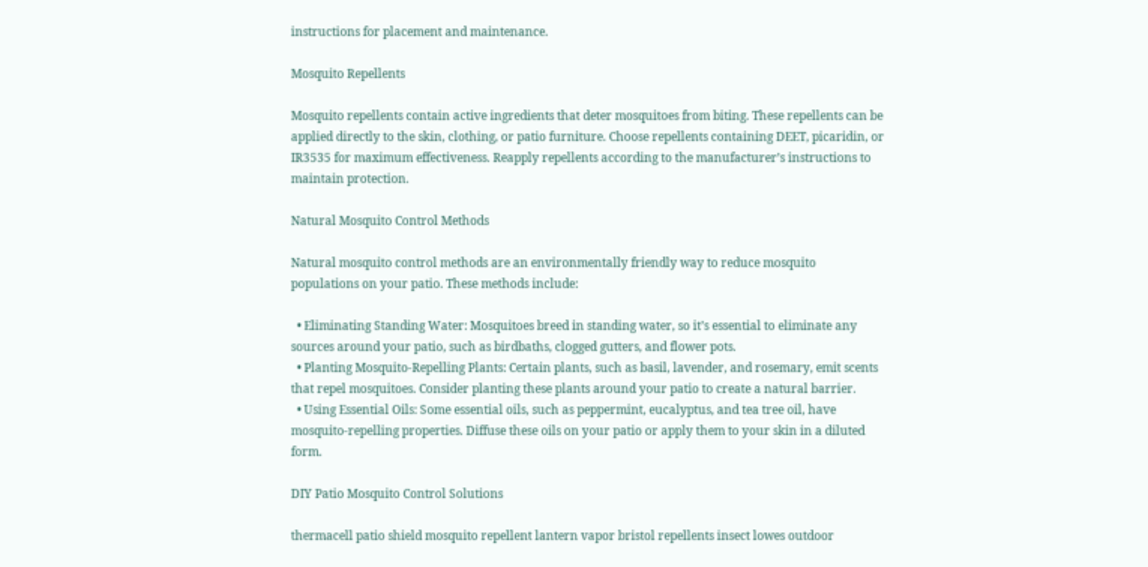instructions for placement and maintenance.

Mosquito Repellents

Mosquito repellents contain active ingredients that deter mosquitoes from biting. These repellents can be applied directly to the skin, clothing, or patio furniture. Choose repellents containing DEET, picaridin, or IR3535 for maximum effectiveness. Reapply repellents according to the manufacturer’s instructions to maintain protection.

Natural Mosquito Control Methods

Natural mosquito control methods are an environmentally friendly way to reduce mosquito populations on your patio. These methods include:

  • Eliminating Standing Water: Mosquitoes breed in standing water, so it’s essential to eliminate any sources around your patio, such as birdbaths, clogged gutters, and flower pots.
  • Planting Mosquito-Repelling Plants: Certain plants, such as basil, lavender, and rosemary, emit scents that repel mosquitoes. Consider planting these plants around your patio to create a natural barrier.
  • Using Essential Oils: Some essential oils, such as peppermint, eucalyptus, and tea tree oil, have mosquito-repelling properties. Diffuse these oils on your patio or apply them to your skin in a diluted form.

DIY Patio Mosquito Control Solutions

thermacell patio shield mosquito repellent lantern vapor bristol repellents insect lowes outdoor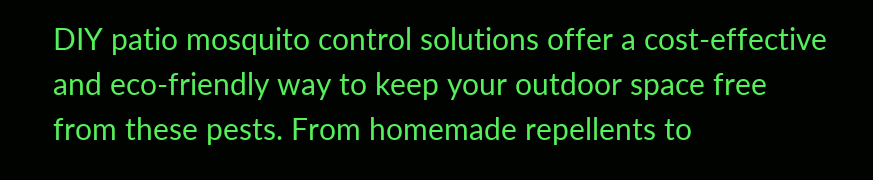DIY patio mosquito control solutions offer a cost-effective and eco-friendly way to keep your outdoor space free from these pests. From homemade repellents to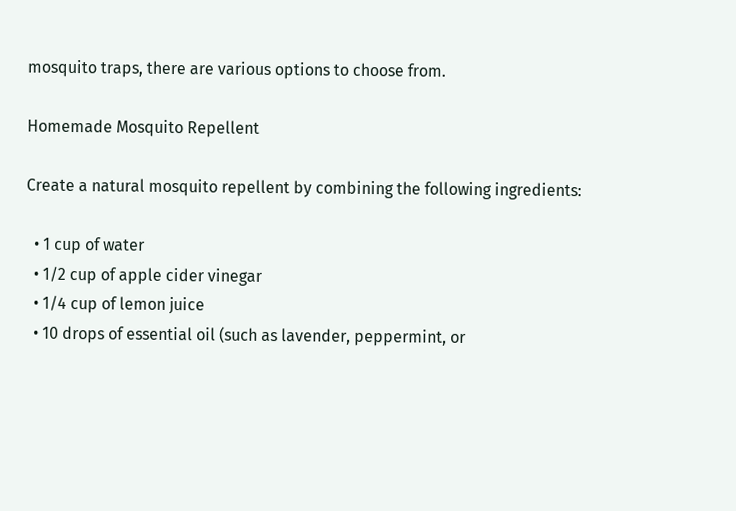mosquito traps, there are various options to choose from.

Homemade Mosquito Repellent

Create a natural mosquito repellent by combining the following ingredients:

  • 1 cup of water
  • 1/2 cup of apple cider vinegar
  • 1/4 cup of lemon juice
  • 10 drops of essential oil (such as lavender, peppermint, or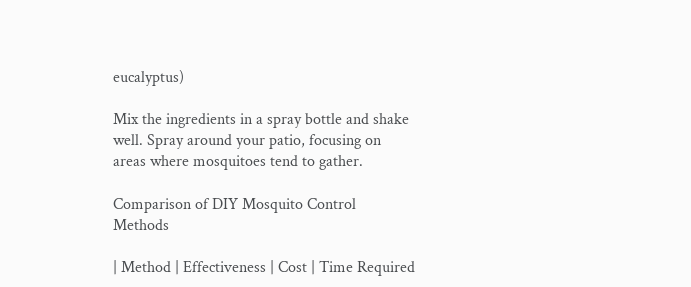eucalyptus)

Mix the ingredients in a spray bottle and shake well. Spray around your patio, focusing on areas where mosquitoes tend to gather.

Comparison of DIY Mosquito Control Methods

| Method | Effectiveness | Cost | Time Required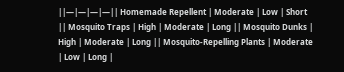||—|—|—|—|| Homemade Repellent | Moderate | Low | Short || Mosquito Traps | High | Moderate | Long || Mosquito Dunks | High | Moderate | Long || Mosquito-Repelling Plants | Moderate | Low | Long |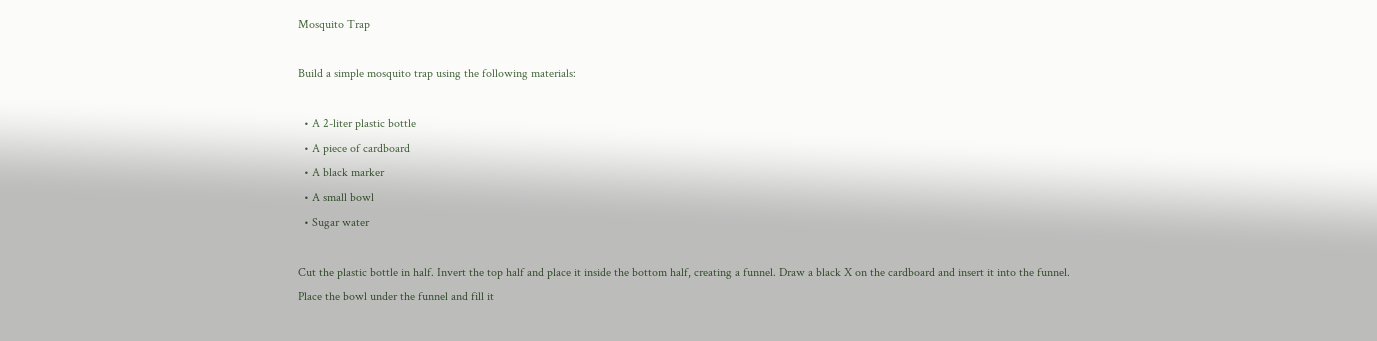Mosquito Trap

Build a simple mosquito trap using the following materials:

  • A 2-liter plastic bottle
  • A piece of cardboard
  • A black marker
  • A small bowl
  • Sugar water

Cut the plastic bottle in half. Invert the top half and place it inside the bottom half, creating a funnel. Draw a black X on the cardboard and insert it into the funnel. Place the bowl under the funnel and fill it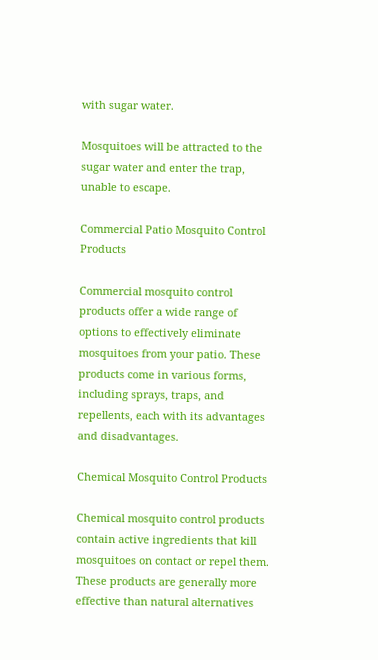with sugar water.

Mosquitoes will be attracted to the sugar water and enter the trap, unable to escape.

Commercial Patio Mosquito Control Products

Commercial mosquito control products offer a wide range of options to effectively eliminate mosquitoes from your patio. These products come in various forms, including sprays, traps, and repellents, each with its advantages and disadvantages.

Chemical Mosquito Control Products

Chemical mosquito control products contain active ingredients that kill mosquitoes on contact or repel them. These products are generally more effective than natural alternatives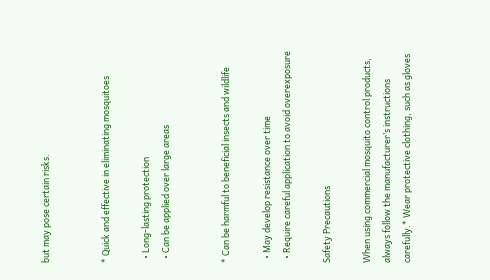but may pose certain risks.


* Quick and effective in eliminating mosquitoes

  • Long-lasting protection
  • Can be applied over large areas


* Can be harmful to beneficial insects and wildlife

  • May develop resistance over time
  • Require careful application to avoid overexposure

Safety Precautions

When using commercial mosquito control products, always follow the manufacturer’s instructions carefully.* Wear protective clothing, such as gloves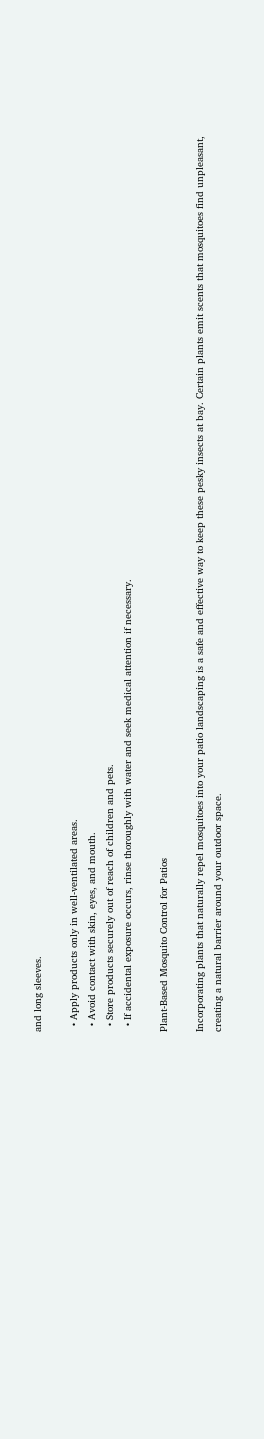and long sleeves.

  • Apply products only in well-ventilated areas.
  • Avoid contact with skin, eyes, and mouth.
  • Store products securely out of reach of children and pets.
  • If accidental exposure occurs, rinse thoroughly with water and seek medical attention if necessary.

Plant-Based Mosquito Control for Patios

Incorporating plants that naturally repel mosquitoes into your patio landscaping is a safe and effective way to keep these pesky insects at bay. Certain plants emit scents that mosquitoes find unpleasant, creating a natural barrier around your outdoor space.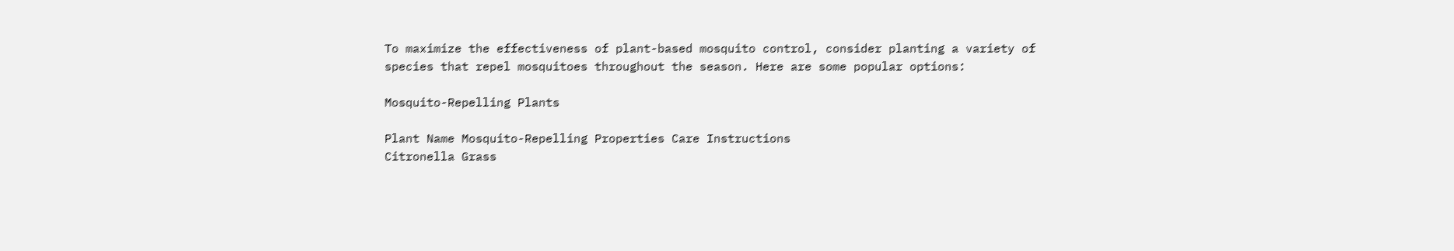To maximize the effectiveness of plant-based mosquito control, consider planting a variety of species that repel mosquitoes throughout the season. Here are some popular options:

Mosquito-Repelling Plants

Plant Name Mosquito-Repelling Properties Care Instructions
Citronella Grass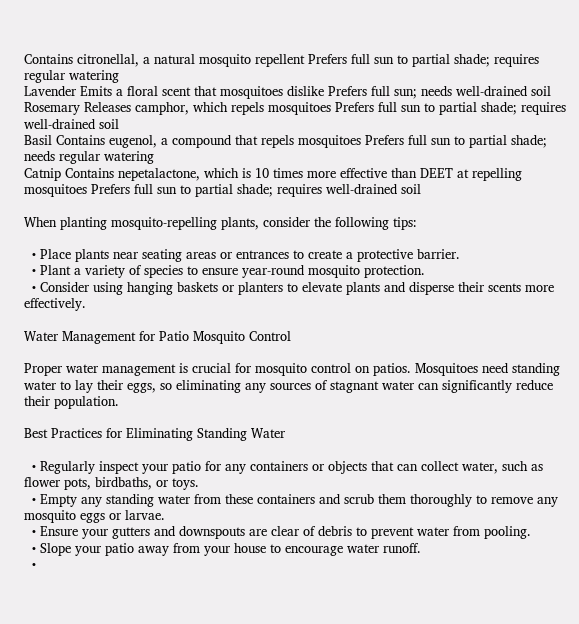Contains citronellal, a natural mosquito repellent Prefers full sun to partial shade; requires regular watering
Lavender Emits a floral scent that mosquitoes dislike Prefers full sun; needs well-drained soil
Rosemary Releases camphor, which repels mosquitoes Prefers full sun to partial shade; requires well-drained soil
Basil Contains eugenol, a compound that repels mosquitoes Prefers full sun to partial shade; needs regular watering
Catnip Contains nepetalactone, which is 10 times more effective than DEET at repelling mosquitoes Prefers full sun to partial shade; requires well-drained soil

When planting mosquito-repelling plants, consider the following tips:

  • Place plants near seating areas or entrances to create a protective barrier.
  • Plant a variety of species to ensure year-round mosquito protection.
  • Consider using hanging baskets or planters to elevate plants and disperse their scents more effectively.

Water Management for Patio Mosquito Control

Proper water management is crucial for mosquito control on patios. Mosquitoes need standing water to lay their eggs, so eliminating any sources of stagnant water can significantly reduce their population.

Best Practices for Eliminating Standing Water

  • Regularly inspect your patio for any containers or objects that can collect water, such as flower pots, birdbaths, or toys.
  • Empty any standing water from these containers and scrub them thoroughly to remove any mosquito eggs or larvae.
  • Ensure your gutters and downspouts are clear of debris to prevent water from pooling.
  • Slope your patio away from your house to encourage water runoff.
  •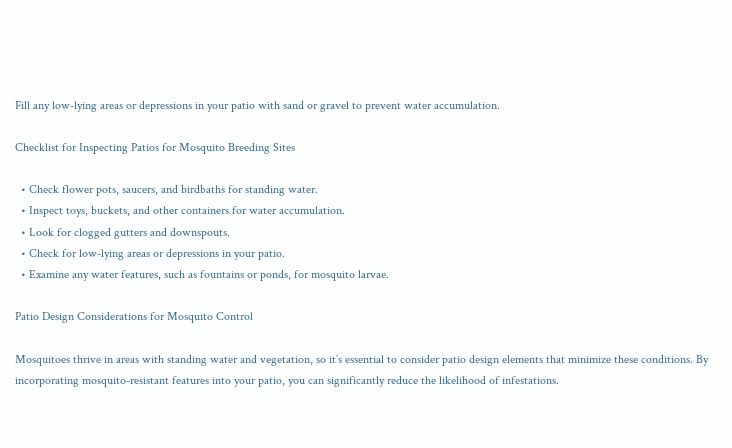Fill any low-lying areas or depressions in your patio with sand or gravel to prevent water accumulation.

Checklist for Inspecting Patios for Mosquito Breeding Sites

  • Check flower pots, saucers, and birdbaths for standing water.
  • Inspect toys, buckets, and other containers for water accumulation.
  • Look for clogged gutters and downspouts.
  • Check for low-lying areas or depressions in your patio.
  • Examine any water features, such as fountains or ponds, for mosquito larvae.

Patio Design Considerations for Mosquito Control

Mosquitoes thrive in areas with standing water and vegetation, so it’s essential to consider patio design elements that minimize these conditions. By incorporating mosquito-resistant features into your patio, you can significantly reduce the likelihood of infestations.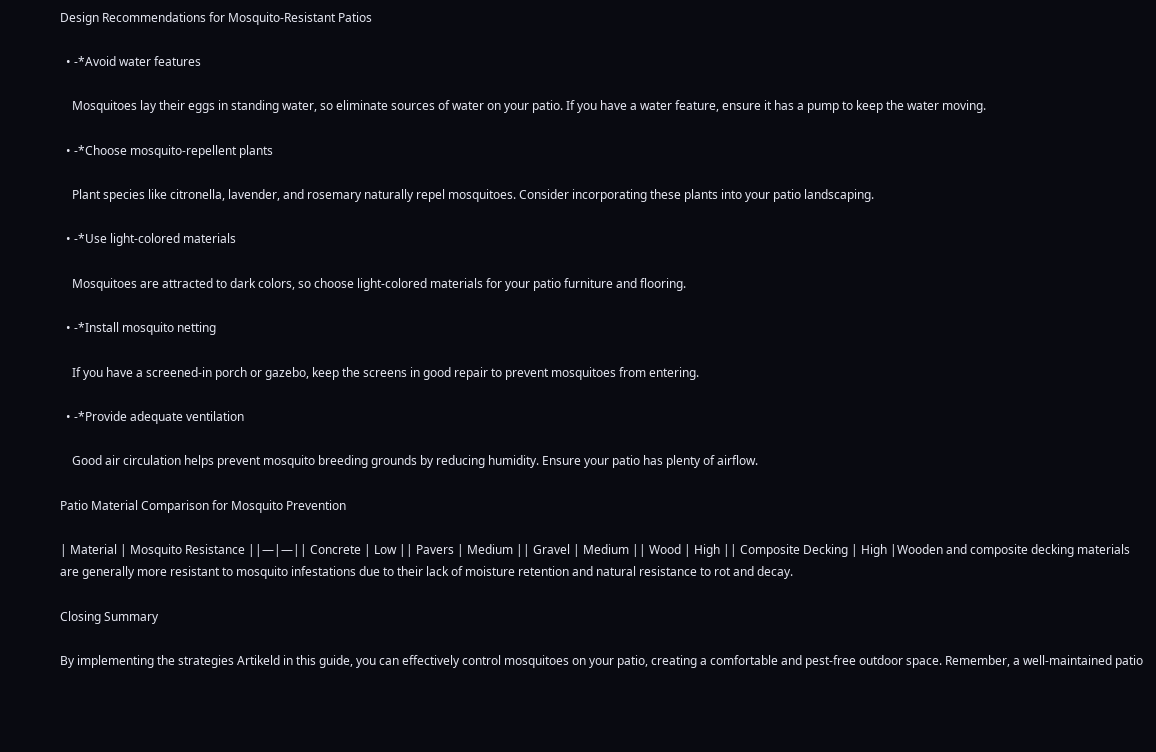Design Recommendations for Mosquito-Resistant Patios

  • -*Avoid water features

    Mosquitoes lay their eggs in standing water, so eliminate sources of water on your patio. If you have a water feature, ensure it has a pump to keep the water moving.

  • -*Choose mosquito-repellent plants

    Plant species like citronella, lavender, and rosemary naturally repel mosquitoes. Consider incorporating these plants into your patio landscaping.

  • -*Use light-colored materials

    Mosquitoes are attracted to dark colors, so choose light-colored materials for your patio furniture and flooring.

  • -*Install mosquito netting

    If you have a screened-in porch or gazebo, keep the screens in good repair to prevent mosquitoes from entering.

  • -*Provide adequate ventilation

    Good air circulation helps prevent mosquito breeding grounds by reducing humidity. Ensure your patio has plenty of airflow.

Patio Material Comparison for Mosquito Prevention

| Material | Mosquito Resistance ||—|—|| Concrete | Low || Pavers | Medium || Gravel | Medium || Wood | High || Composite Decking | High |Wooden and composite decking materials are generally more resistant to mosquito infestations due to their lack of moisture retention and natural resistance to rot and decay.

Closing Summary

By implementing the strategies Artikeld in this guide, you can effectively control mosquitoes on your patio, creating a comfortable and pest-free outdoor space. Remember, a well-maintained patio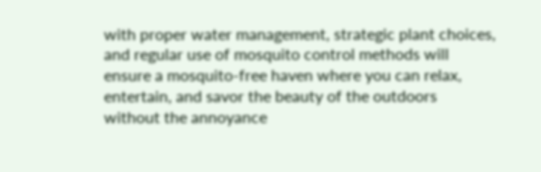with proper water management, strategic plant choices, and regular use of mosquito control methods will ensure a mosquito-free haven where you can relax, entertain, and savor the beauty of the outdoors without the annoyance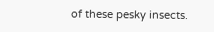of these pesky insects.